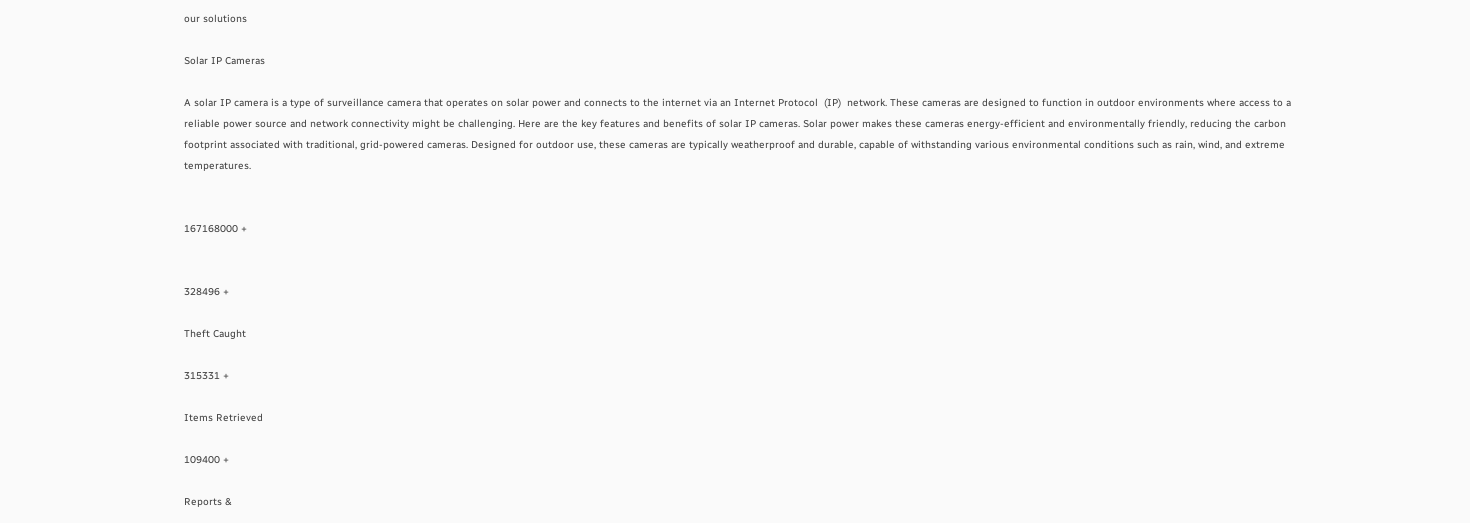our solutions

Solar IP Cameras

A solar IP camera is a type of surveillance camera that operates on solar power and connects to the internet via an Internet Protocol  (IP)  network. These cameras are designed to function in outdoor environments where access to a reliable power source and network connectivity might be challenging. Here are the key features and benefits of solar IP cameras. Solar power makes these cameras energy-efficient and environmentally friendly, reducing the carbon footprint associated with traditional, grid-powered cameras. Designed for outdoor use, these cameras are typically weatherproof and durable, capable of withstanding various environmental conditions such as rain, wind, and extreme temperatures.


167168000 +


328496 +

Theft Caught

315331 +

Items Retrieved

109400 +

Reports &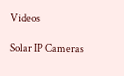Videos

Solar IP Cameras